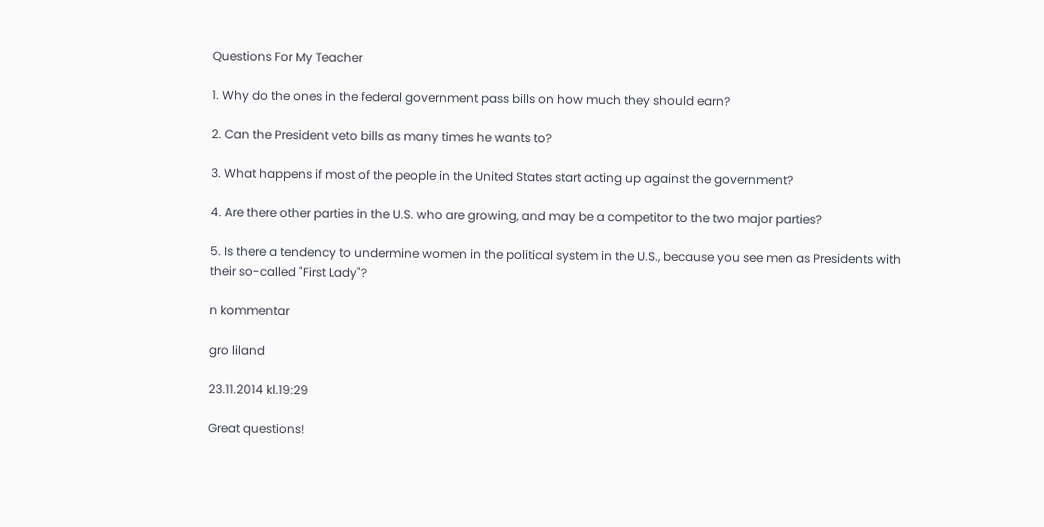Questions For My Teacher

1. Why do the ones in the federal government pass bills on how much they should earn?

2. Can the President veto bills as many times he wants to?

3. What happens if most of the people in the United States start acting up against the government?

4. Are there other parties in the U.S. who are growing, and may be a competitor to the two major parties?

5. Is there a tendency to undermine women in the political system in the U.S., because you see men as Presidents with their so-called "First Lady"?

n kommentar

gro liland

23.11.2014 kl.19:29

Great questions!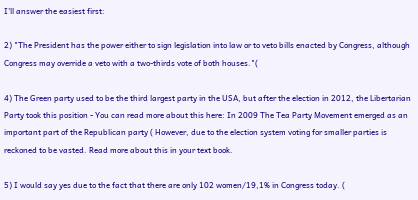I'll answer the easiest first:

2) "The President has the power either to sign legislation into law or to veto bills enacted by Congress, although Congress may override a veto with a two-thirds vote of both houses."(

4) The Green party used to be the third largest party in the USA, but after the election in 2012, the Libertarian Party took this position - You can read more about this here: In 2009 The Tea Party Movement emerged as an important part of the Republican party ( However, due to the election system voting for smaller parties is reckoned to be vasted. Read more about this in your text book.

5) I would say yes due to the fact that there are only 102 women/19,1% in Congress today. (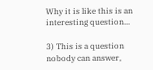Why it is like this is an interesting question...

3) This is a question nobody can answer,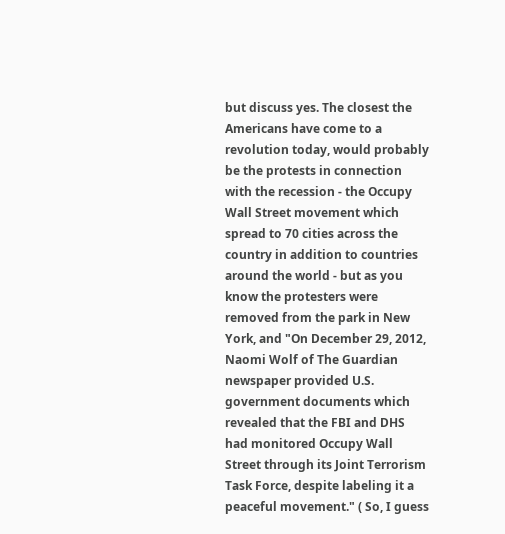but discuss yes. The closest the Americans have come to a revolution today, would probably be the protests in connection with the recession - the Occupy Wall Street movement which spread to 70 cities across the country in addition to countries around the world - but as you know the protesters were removed from the park in New York, and "On December 29, 2012, Naomi Wolf of The Guardian newspaper provided U.S. government documents which revealed that the FBI and DHS had monitored Occupy Wall Street through its Joint Terrorism Task Force, despite labeling it a peaceful movement." ( So, I guess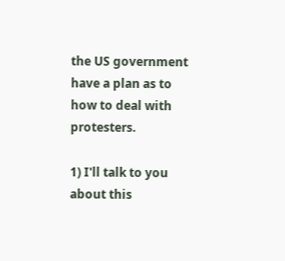the US government have a plan as to how to deal with protesters.

1) I'll talk to you about this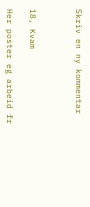Skriv en ny kommentar



18, Kvam

Her poster eg arbeid fr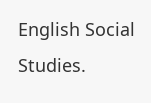English Social Studies.